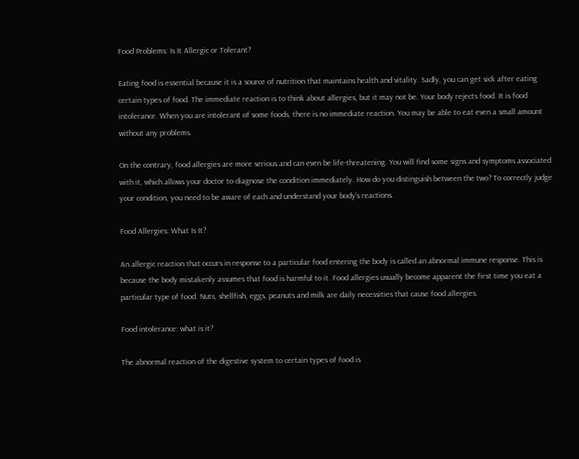Food Problems: Is It Allergic or Tolerant?

Eating food is essential because it is a source of nutrition that maintains health and vitality. Sadly, you can get sick after eating certain types of food. The immediate reaction is to think about allergies, but it may not be. Your body rejects food. It is food intolerance. When you are intolerant of some foods, there is no immediate reaction. You may be able to eat even a small amount without any problems.

On the contrary, food allergies are more serious and can even be life-threatening. You will find some signs and symptoms associated with it, which allows your doctor to diagnose the condition immediately. How do you distinguish between the two? To correctly judge your condition, you need to be aware of each and understand your body’s reactions.

Food Allergies: What Is It?

An allergic reaction that occurs in response to a particular food entering the body is called an abnormal immune response. This is because the body mistakenly assumes that food is harmful to it. Food allergies usually become apparent the first time you eat a particular type of food. Nuts, shellfish, eggs, peanuts and milk are daily necessities that cause food allergies.

Food intolerance: what is it?

The abnormal reaction of the digestive system to certain types of food is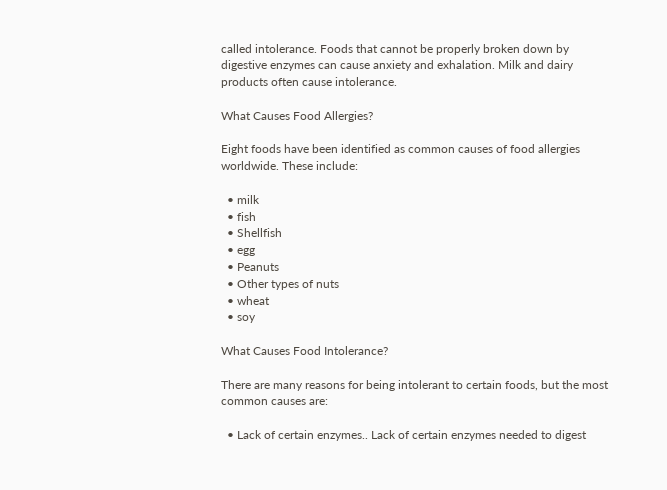called intolerance. Foods that cannot be properly broken down by digestive enzymes can cause anxiety and exhalation. Milk and dairy products often cause intolerance.

What Causes Food Allergies?

Eight foods have been identified as common causes of food allergies worldwide. These include:

  • milk
  • fish
  • Shellfish
  • egg
  • Peanuts
  • Other types of nuts
  • wheat
  • soy

What Causes Food Intolerance?

There are many reasons for being intolerant to certain foods, but the most common causes are:

  • Lack of certain enzymes.. Lack of certain enzymes needed to digest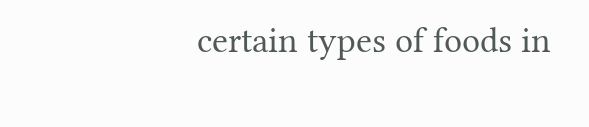certain types of foods in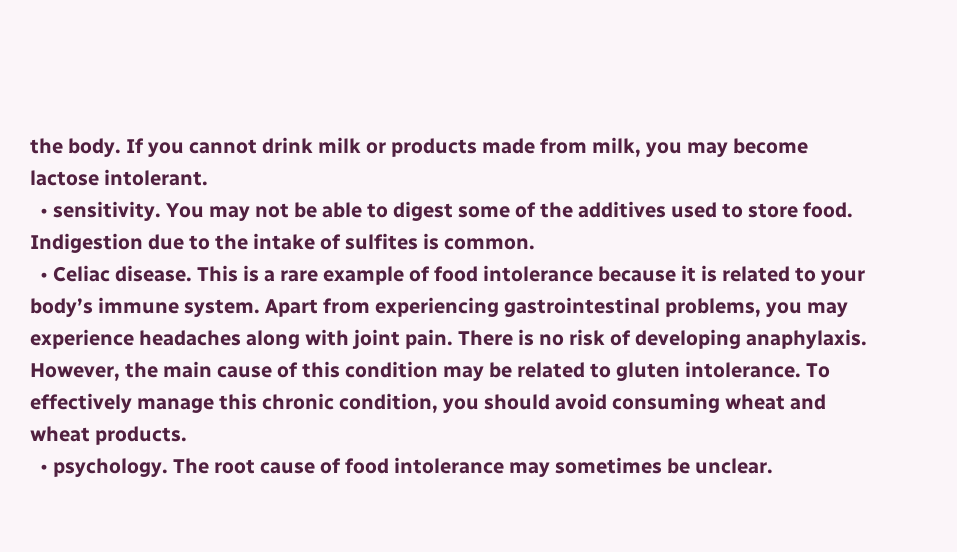the body. If you cannot drink milk or products made from milk, you may become lactose intolerant.
  • sensitivity. You may not be able to digest some of the additives used to store food. Indigestion due to the intake of sulfites is common.
  • Celiac disease. This is a rare example of food intolerance because it is related to your body’s immune system. Apart from experiencing gastrointestinal problems, you may experience headaches along with joint pain. There is no risk of developing anaphylaxis. However, the main cause of this condition may be related to gluten intolerance. To effectively manage this chronic condition, you should avoid consuming wheat and wheat products.
  • psychology. The root cause of food intolerance may sometimes be unclear.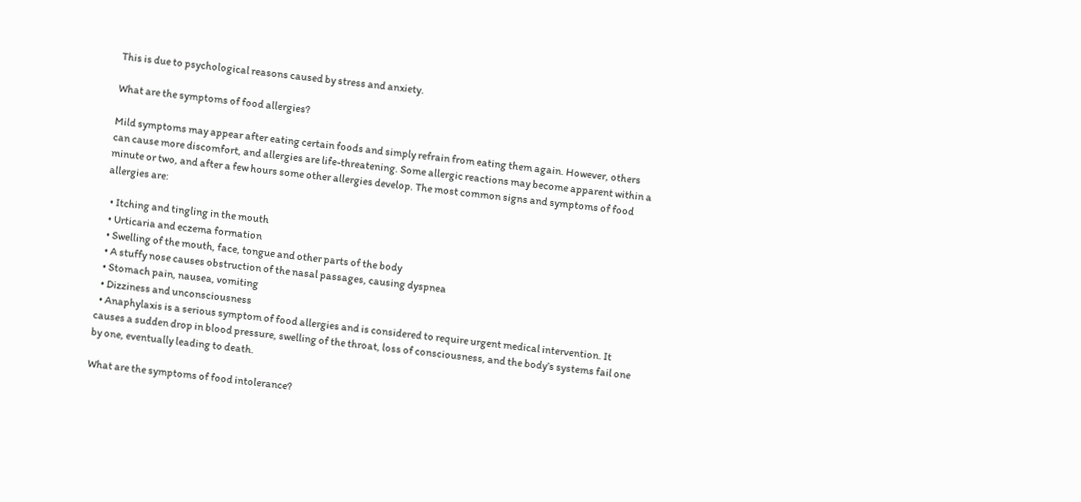This is due to psychological reasons caused by stress and anxiety.

What are the symptoms of food allergies?

Mild symptoms may appear after eating certain foods and simply refrain from eating them again. However, others can cause more discomfort, and allergies are life-threatening. Some allergic reactions may become apparent within a minute or two, and after a few hours some other allergies develop. The most common signs and symptoms of food allergies are:

  • Itching and tingling in the mouth
  • Urticaria and eczema formation
  • Swelling of the mouth, face, tongue and other parts of the body
  • A stuffy nose causes obstruction of the nasal passages, causing dyspnea
  • Stomach pain, nausea, vomiting
  • Dizziness and unconsciousness
  • Anaphylaxis is a serious symptom of food allergies and is considered to require urgent medical intervention. It causes a sudden drop in blood pressure, swelling of the throat, loss of consciousness, and the body’s systems fail one by one, eventually leading to death.

What are the symptoms of food intolerance?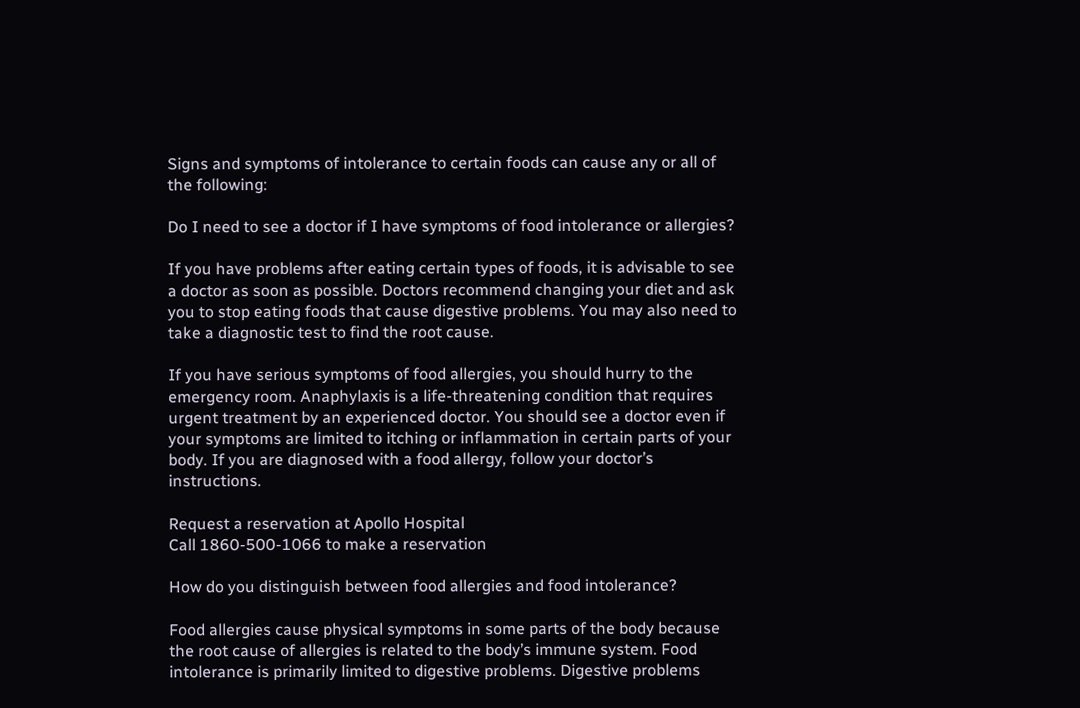Signs and symptoms of intolerance to certain foods can cause any or all of the following:

Do I need to see a doctor if I have symptoms of food intolerance or allergies?

If you have problems after eating certain types of foods, it is advisable to see a doctor as soon as possible. Doctors recommend changing your diet and ask you to stop eating foods that cause digestive problems. You may also need to take a diagnostic test to find the root cause.

If you have serious symptoms of food allergies, you should hurry to the emergency room. Anaphylaxis is a life-threatening condition that requires urgent treatment by an experienced doctor. You should see a doctor even if your symptoms are limited to itching or inflammation in certain parts of your body. If you are diagnosed with a food allergy, follow your doctor’s instructions.

Request a reservation at Apollo Hospital
Call 1860-500-1066 to make a reservation

How do you distinguish between food allergies and food intolerance?

Food allergies cause physical symptoms in some parts of the body because the root cause of allergies is related to the body’s immune system. Food intolerance is primarily limited to digestive problems. Digestive problems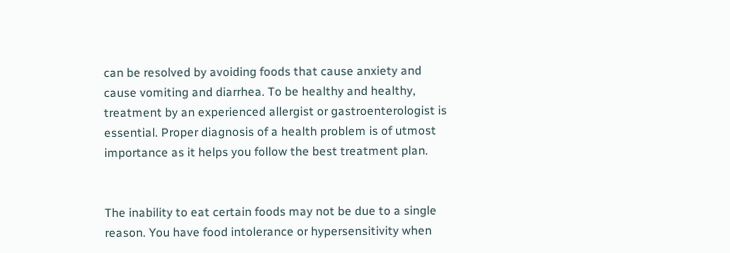can be resolved by avoiding foods that cause anxiety and cause vomiting and diarrhea. To be healthy and healthy, treatment by an experienced allergist or gastroenterologist is essential. Proper diagnosis of a health problem is of utmost importance as it helps you follow the best treatment plan.


The inability to eat certain foods may not be due to a single reason. You have food intolerance or hypersensitivity when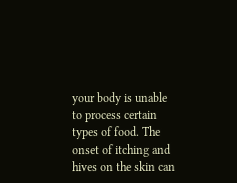your body is unable to process certain types of food. The onset of itching and hives on the skin can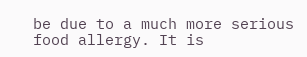be due to a much more serious food allergy. It is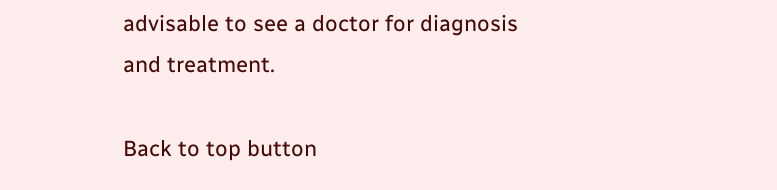advisable to see a doctor for diagnosis and treatment.

Back to top button